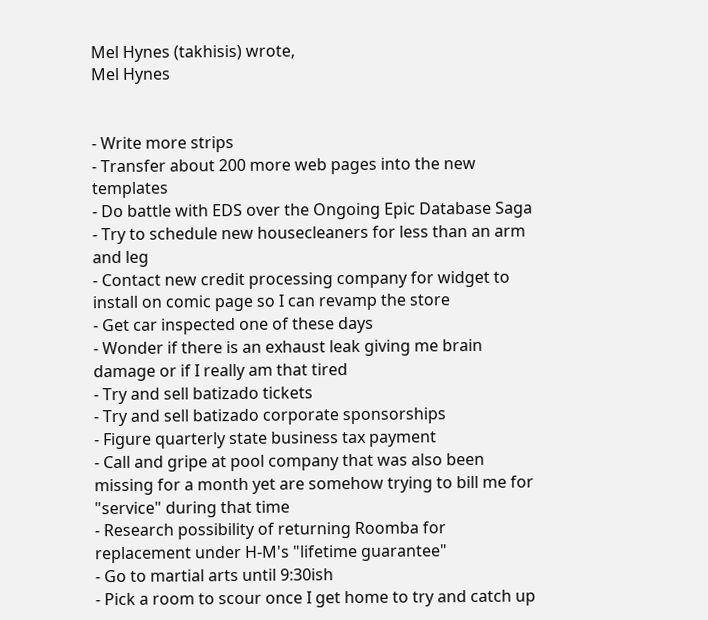Mel Hynes (takhisis) wrote,
Mel Hynes


- Write more strips
- Transfer about 200 more web pages into the new templates
- Do battle with EDS over the Ongoing Epic Database Saga
- Try to schedule new housecleaners for less than an arm and leg
- Contact new credit processing company for widget to install on comic page so I can revamp the store
- Get car inspected one of these days
- Wonder if there is an exhaust leak giving me brain damage or if I really am that tired
- Try and sell batizado tickets
- Try and sell batizado corporate sponsorships
- Figure quarterly state business tax payment
- Call and gripe at pool company that was also been missing for a month yet are somehow trying to bill me for "service" during that time
- Research possibility of returning Roomba for replacement under H-M's "lifetime guarantee"
- Go to martial arts until 9:30ish
- Pick a room to scour once I get home to try and catch up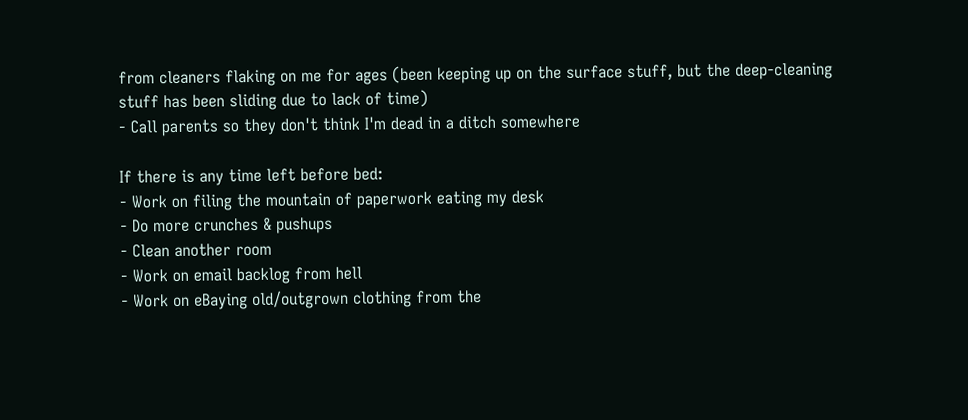from cleaners flaking on me for ages (been keeping up on the surface stuff, but the deep-cleaning stuff has been sliding due to lack of time)
- Call parents so they don't think I'm dead in a ditch somewhere

If there is any time left before bed:
- Work on filing the mountain of paperwork eating my desk
- Do more crunches & pushups
- Clean another room
- Work on email backlog from hell
- Work on eBaying old/outgrown clothing from the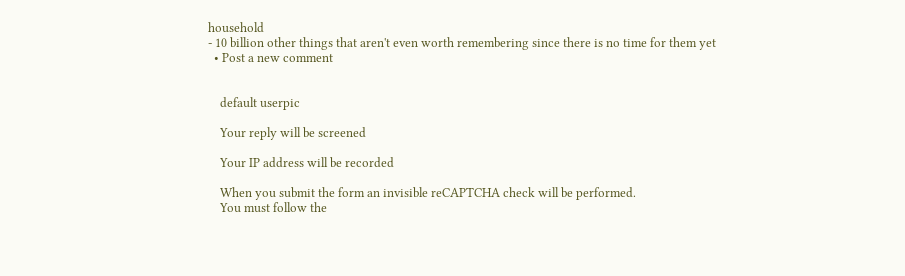household
- 10 billion other things that aren't even worth remembering since there is no time for them yet
  • Post a new comment


    default userpic

    Your reply will be screened

    Your IP address will be recorded

    When you submit the form an invisible reCAPTCHA check will be performed.
    You must follow the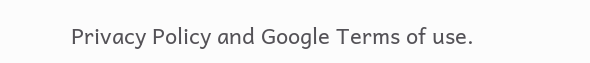Privacy Policy and Google Terms of use.